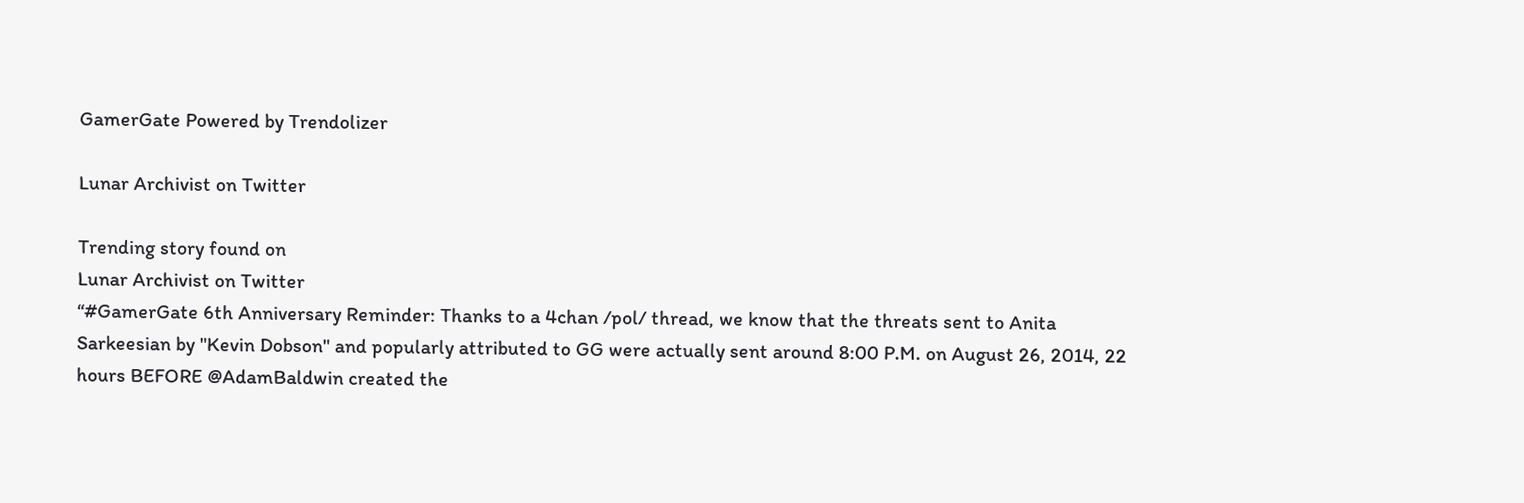GamerGate Powered by Trendolizer

Lunar Archivist on Twitter

Trending story found on
Lunar Archivist on Twitter
“#GamerGate 6th Anniversary Reminder: Thanks to a 4chan /pol/ thread, we know that the threats sent to Anita Sarkeesian by "Kevin Dobson" and popularly attributed to GG were actually sent around 8:00 P.M. on August 26, 2014, 22 hours BEFORE @AdamBaldwin created the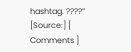hashtag. ????”
[Source:] [ Comments ]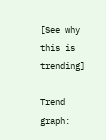[See why this is trending]

Trend graph: